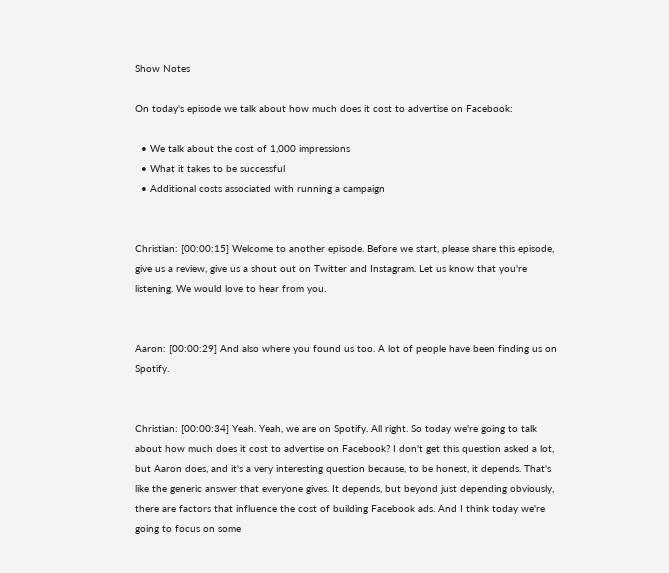Show Notes

On today's episode we talk about how much does it cost to advertise on Facebook:

  • We talk about the cost of 1,000 impressions
  • What it takes to be successful
  • Additional costs associated with running a campaign


Christian: [00:00:15] Welcome to another episode. Before we start, please share this episode, give us a review, give us a shout out on Twitter and Instagram. Let us know that you're listening. We would love to hear from you.


Aaron: [00:00:29] And also where you found us too. A lot of people have been finding us on Spotify.


Christian: [00:00:34] Yeah. Yeah, we are on Spotify. All right. So today we're going to talk about how much does it cost to advertise on Facebook? I don't get this question asked a lot, but Aaron does, and it's a very interesting question because, to be honest, it depends. That's like the generic answer that everyone gives. It depends, but beyond just depending obviously, there are factors that influence the cost of building Facebook ads. And I think today we're going to focus on some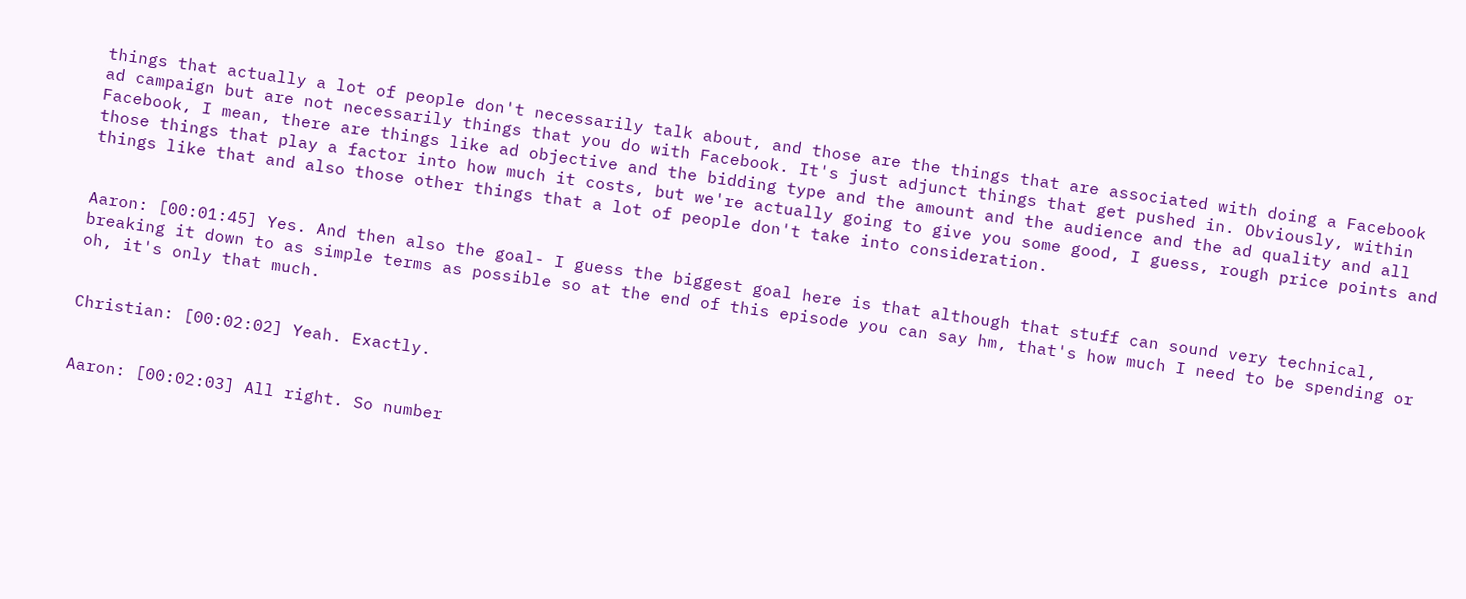things that actually a lot of people don't necessarily talk about, and those are the things that are associated with doing a Facebook ad campaign but are not necessarily things that you do with Facebook. It's just adjunct things that get pushed in. Obviously, within Facebook, I mean, there are things like ad objective and the bidding type and the amount and the audience and the ad quality and all those things that play a factor into how much it costs, but we're actually going to give you some good, I guess, rough price points and things like that and also those other things that a lot of people don't take into consideration.


Aaron: [00:01:45] Yes. And then also the goal- I guess the biggest goal here is that although that stuff can sound very technical, breaking it down to as simple terms as possible so at the end of this episode you can say hm, that's how much I need to be spending or oh, it's only that much.


Christian: [00:02:02] Yeah. Exactly.


Aaron: [00:02:03] All right. So number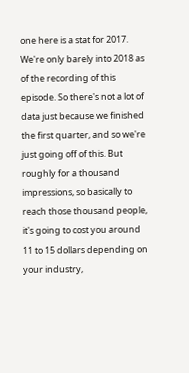one here is a stat for 2017. We're only barely into 2018 as of the recording of this episode. So there's not a lot of data just because we finished the first quarter, and so we're just going off of this. But roughly for a thousand impressions, so basically to reach those thousand people, it's going to cost you around 11 to 15 dollars depending on your industry,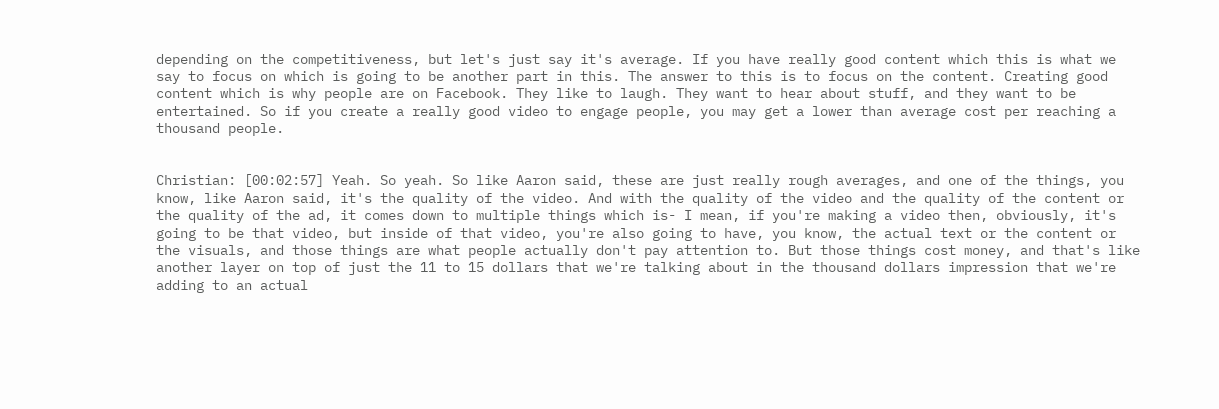depending on the competitiveness, but let's just say it's average. If you have really good content which this is what we say to focus on which is going to be another part in this. The answer to this is to focus on the content. Creating good content which is why people are on Facebook. They like to laugh. They want to hear about stuff, and they want to be entertained. So if you create a really good video to engage people, you may get a lower than average cost per reaching a thousand people.


Christian: [00:02:57] Yeah. So yeah. So like Aaron said, these are just really rough averages, and one of the things, you know, like Aaron said, it's the quality of the video. And with the quality of the video and the quality of the content or the quality of the ad, it comes down to multiple things which is- I mean, if you're making a video then, obviously, it's going to be that video, but inside of that video, you're also going to have, you know, the actual text or the content or the visuals, and those things are what people actually don't pay attention to. But those things cost money, and that's like another layer on top of just the 11 to 15 dollars that we're talking about in the thousand dollars impression that we're adding to an actual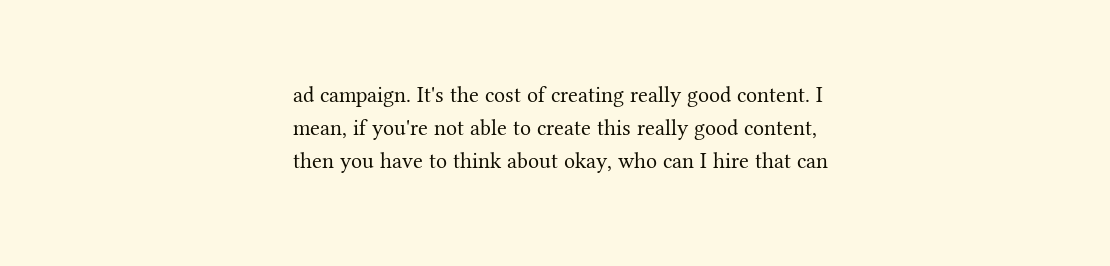ad campaign. It's the cost of creating really good content. I mean, if you're not able to create this really good content, then you have to think about okay, who can I hire that can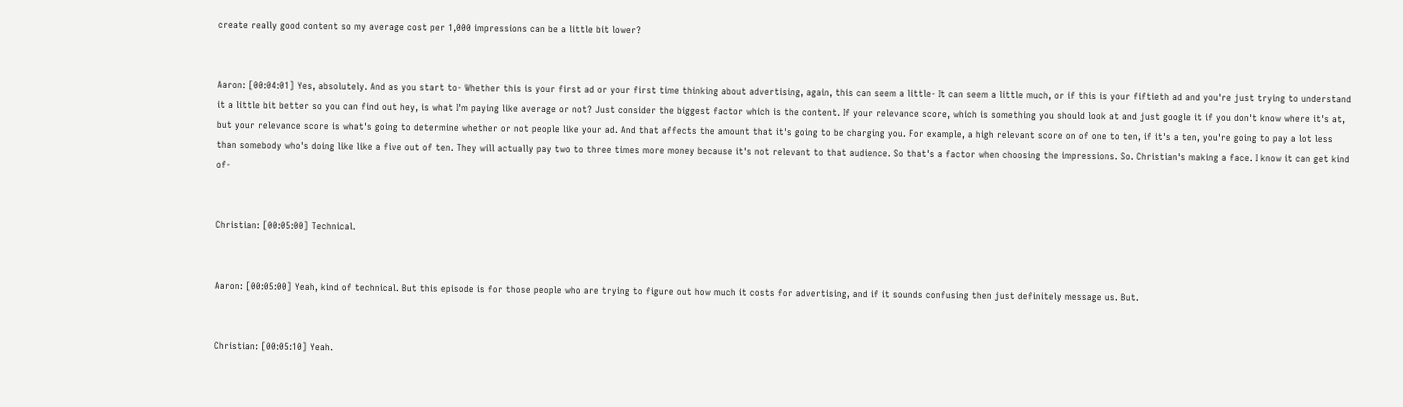create really good content so my average cost per 1,000 impressions can be a little bit lower?


Aaron: [00:04:01] Yes, absolutely. And as you start to- Whether this is your first ad or your first time thinking about advertising, again, this can seem a little- It can seem a little much, or if this is your fiftieth ad and you're just trying to understand it a little bit better so you can find out hey, is what I'm paying like average or not? Just consider the biggest factor which is the content. If your relevance score, which is something you should look at and just google it if you don't know where it's at, but your relevance score is what's going to determine whether or not people like your ad. And that affects the amount that it's going to be charging you. For example, a high relevant score on of one to ten, if it's a ten, you're going to pay a lot less than somebody who's doing like like a five out of ten. They will actually pay two to three times more money because it's not relevant to that audience. So that's a factor when choosing the impressions. So. Christian's making a face. I know it can get kind of-


Christian: [00:05:00] Technical.


Aaron: [00:05:00] Yeah, kind of technical. But this episode is for those people who are trying to figure out how much it costs for advertising, and if it sounds confusing then just definitely message us. But.


Christian: [00:05:10] Yeah.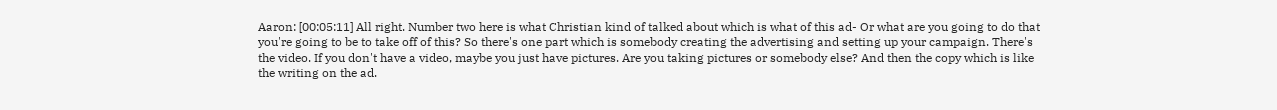Aaron: [00:05:11] All right. Number two here is what Christian kind of talked about which is what of this ad- Or what are you going to do that you're going to be to take off of this? So there's one part which is somebody creating the advertising and setting up your campaign. There's the video. If you don't have a video, maybe you just have pictures. Are you taking pictures or somebody else? And then the copy which is like the writing on the ad.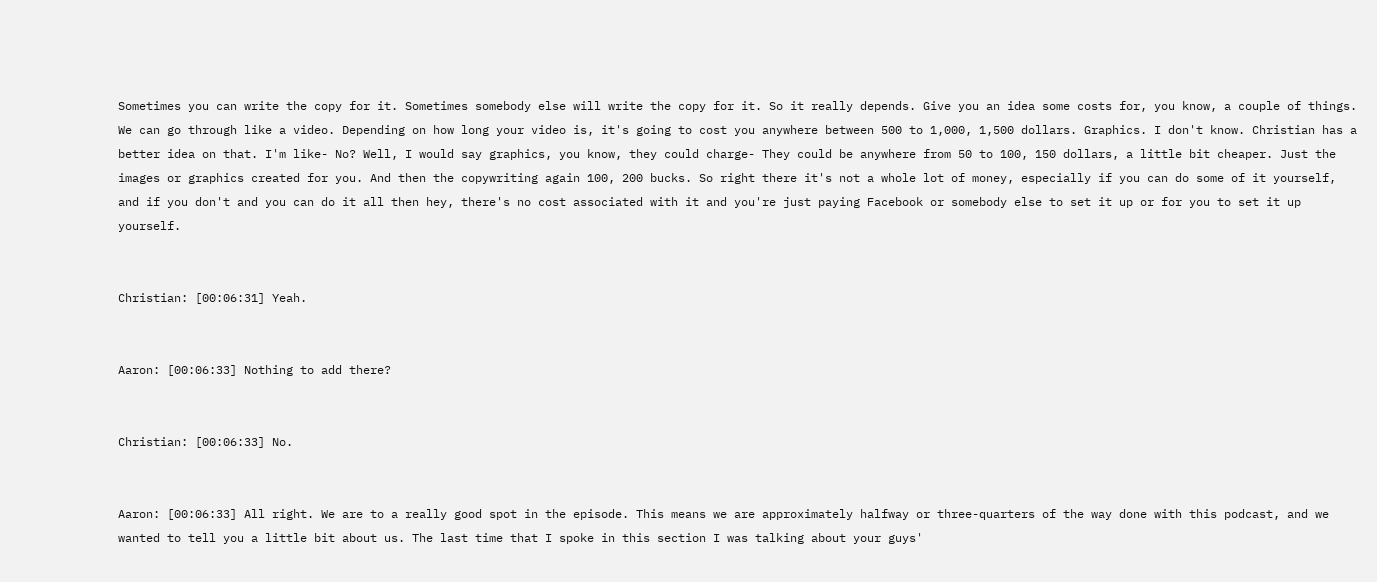Sometimes you can write the copy for it. Sometimes somebody else will write the copy for it. So it really depends. Give you an idea some costs for, you know, a couple of things. We can go through like a video. Depending on how long your video is, it's going to cost you anywhere between 500 to 1,000, 1,500 dollars. Graphics. I don't know. Christian has a better idea on that. I'm like- No? Well, I would say graphics, you know, they could charge- They could be anywhere from 50 to 100, 150 dollars, a little bit cheaper. Just the images or graphics created for you. And then the copywriting again 100, 200 bucks. So right there it's not a whole lot of money, especially if you can do some of it yourself, and if you don't and you can do it all then hey, there's no cost associated with it and you're just paying Facebook or somebody else to set it up or for you to set it up yourself.


Christian: [00:06:31] Yeah.


Aaron: [00:06:33] Nothing to add there?


Christian: [00:06:33] No.


Aaron: [00:06:33] All right. We are to a really good spot in the episode. This means we are approximately halfway or three-quarters of the way done with this podcast, and we wanted to tell you a little bit about us. The last time that I spoke in this section I was talking about your guys'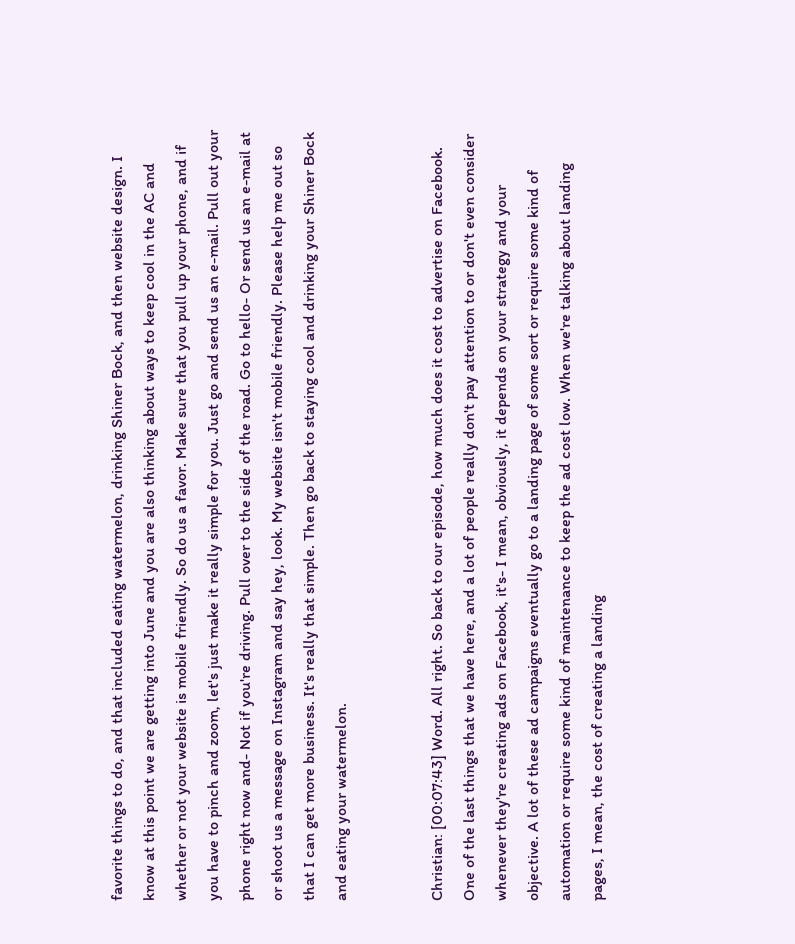favorite things to do, and that included eating watermelon, drinking Shiner Bock, and then website design. I know at this point we are getting into June and you are also thinking about ways to keep cool in the AC and whether or not your website is mobile friendly. So do us a favor. Make sure that you pull up your phone, and if you have to pinch and zoom, let's just make it really simple for you. Just go and send us an e-mail. Pull out your phone right now and- Not if you're driving. Pull over to the side of the road. Go to hello- Or send us an e-mail at or shoot us a message on Instagram and say hey, look. My website isn't mobile friendly. Please help me out so that I can get more business. It's really that simple. Then go back to staying cool and drinking your Shiner Bock and eating your watermelon.


Christian: [00:07:43] Word. All right. So back to our episode, how much does it cost to advertise on Facebook. One of the last things that we have here, and a lot of people really don't pay attention to or don't even consider whenever they're creating ads on Facebook, it's- I mean, obviously, it depends on your strategy and your objective. A lot of these ad campaigns eventually go to a landing page of some sort or require some kind of automation or require some kind of maintenance to keep the ad cost low. When we're talking about landing pages, I mean, the cost of creating a landing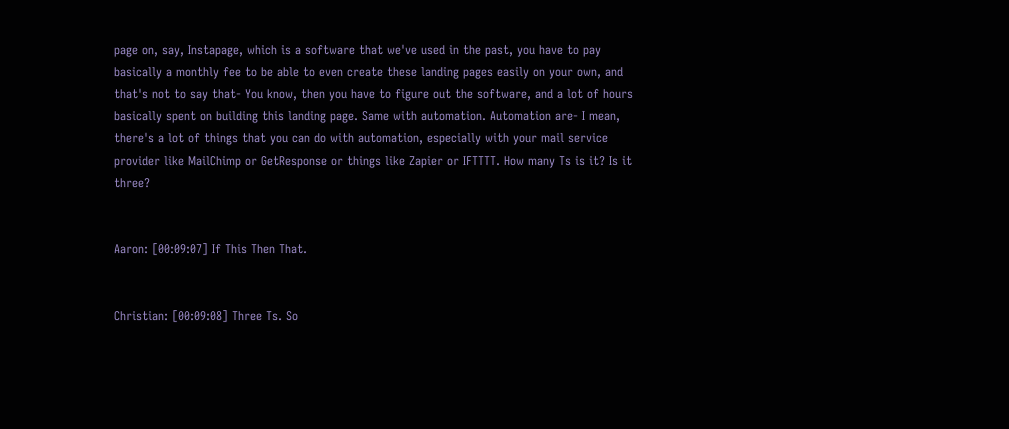page on, say, Instapage, which is a software that we've used in the past, you have to pay basically a monthly fee to be able to even create these landing pages easily on your own, and that's not to say that- You know, then you have to figure out the software, and a lot of hours basically spent on building this landing page. Same with automation. Automation are- I mean, there's a lot of things that you can do with automation, especially with your mail service provider like MailChimp or GetResponse or things like Zapier or IFTTTT. How many Ts is it? Is it three?


Aaron: [00:09:07] If This Then That.


Christian: [00:09:08] Three Ts. So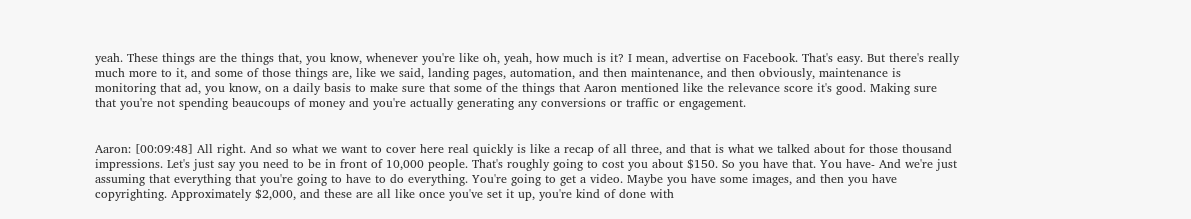yeah. These things are the things that, you know, whenever you're like oh, yeah, how much is it? I mean, advertise on Facebook. That's easy. But there's really much more to it, and some of those things are, like we said, landing pages, automation, and then maintenance, and then obviously, maintenance is monitoring that ad, you know, on a daily basis to make sure that some of the things that Aaron mentioned like the relevance score it's good. Making sure that you're not spending beaucoups of money and you're actually generating any conversions or traffic or engagement.


Aaron: [00:09:48] All right. And so what we want to cover here real quickly is like a recap of all three, and that is what we talked about for those thousand impressions. Let's just say you need to be in front of 10,000 people. That's roughly going to cost you about $150. So you have that. You have- And we're just assuming that everything that you're going to have to do everything. You're going to get a video. Maybe you have some images, and then you have copyrighting. Approximately $2,000, and these are all like once you've set it up, you're kind of done with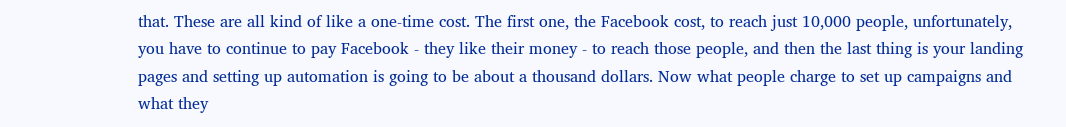that. These are all kind of like a one-time cost. The first one, the Facebook cost, to reach just 10,000 people, unfortunately, you have to continue to pay Facebook - they like their money - to reach those people, and then the last thing is your landing pages and setting up automation is going to be about a thousand dollars. Now what people charge to set up campaigns and what they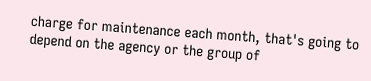charge for maintenance each month, that's going to depend on the agency or the group of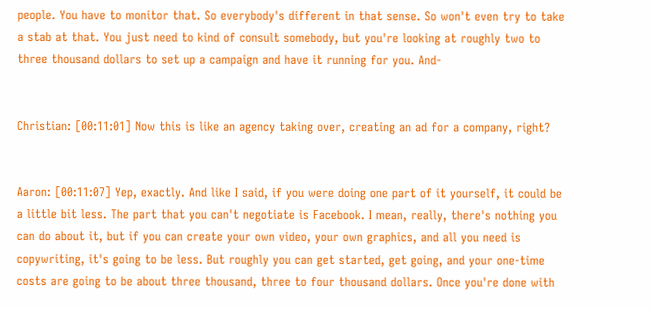people. You have to monitor that. So everybody's different in that sense. So won't even try to take a stab at that. You just need to kind of consult somebody, but you're looking at roughly two to three thousand dollars to set up a campaign and have it running for you. And-


Christian: [00:11:01] Now this is like an agency taking over, creating an ad for a company, right?


Aaron: [00:11:07] Yep, exactly. And like I said, if you were doing one part of it yourself, it could be a little bit less. The part that you can't negotiate is Facebook. I mean, really, there's nothing you can do about it, but if you can create your own video, your own graphics, and all you need is copywriting, it's going to be less. But roughly you can get started, get going, and your one-time costs are going to be about three thousand, three to four thousand dollars. Once you're done with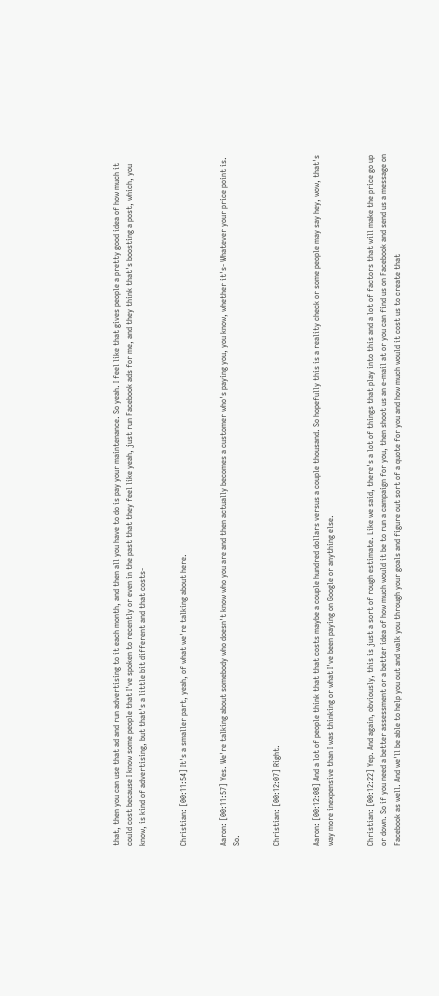that, then you can use that ad and run advertising to it each month, and then all you have to do is pay your maintenance. So yeah. I feel like that gives people a pretty good idea of how much it could cost because I know some people that I've spoken to recently or even in the past that they feel like yeah, just run Facebook ads for me, and they think that's boosting a post, which, you know, is kind of advertising, but that's a little bit different and that costs-


Christian: [00:11:54] It's a smaller part, yeah, of what we're talking about here.


Aaron: [00:11:57] Yes. We're talking about somebody who doesn't know who you are and then actually becomes a customer who's paying you, you know, whether it's- Whatever your price point is. So.


Christian: [00:12:07] Right.


Aaron: [00:12:08] And a lot of people think that that costs maybe a couple hundred dollars versus a couple thousand. So hopefully this is a reality check or some people may say hey, wow, that's way more inexpensive than I was thinking or what I've been paying on Google or anything else.


Christian: [00:12:22] Yep. And again, obviously, this is just a sort of rough estimate. Like we said, there's a lot of things that play into this and a lot of factors that will make the price go up or down. So if you need a better assessment or a better idea of how much would it be to run a campaign for you, then shoot us an e-mail at or you can find us on Facebook and send us a message on Facebook as well. And we'll be able to help you out and walk you through your goals and figure out sort of a quote for you and how much would it cost us to create that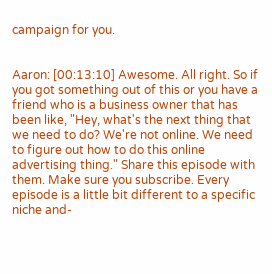campaign for you.


Aaron: [00:13:10] Awesome. All right. So if you got something out of this or you have a friend who is a business owner that has been like, "Hey, what's the next thing that we need to do? We're not online. We need to figure out how to do this online advertising thing." Share this episode with them. Make sure you subscribe. Every episode is a little bit different to a specific niche and-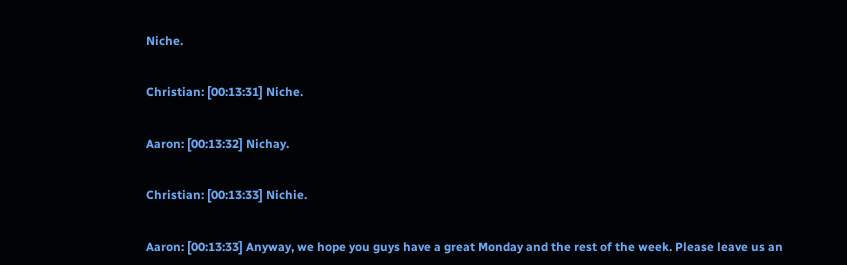Niche.


Christian: [00:13:31] Niche.


Aaron: [00:13:32] Nichay.


Christian: [00:13:33] Nichie.


Aaron: [00:13:33] Anyway, we hope you guys have a great Monday and the rest of the week. Please leave us an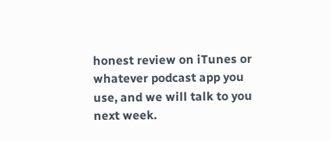honest review on iTunes or whatever podcast app you use, and we will talk to you next week.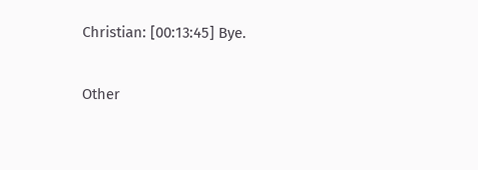Christian: [00:13:45] Bye.

Other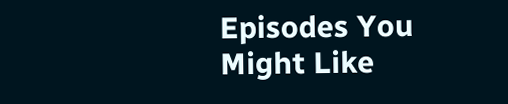Episodes You Might Like